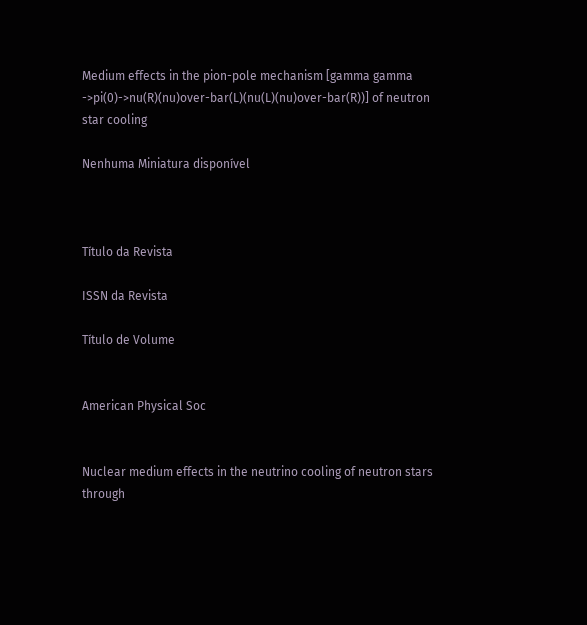Medium effects in the pion-pole mechanism [gamma gamma ->pi(0)->nu(R)(nu)over-bar(L)(nu(L)(nu)over-bar(R))] of neutron star cooling

Nenhuma Miniatura disponível



Título da Revista

ISSN da Revista

Título de Volume


American Physical Soc


Nuclear medium effects in the neutrino cooling of neutron stars through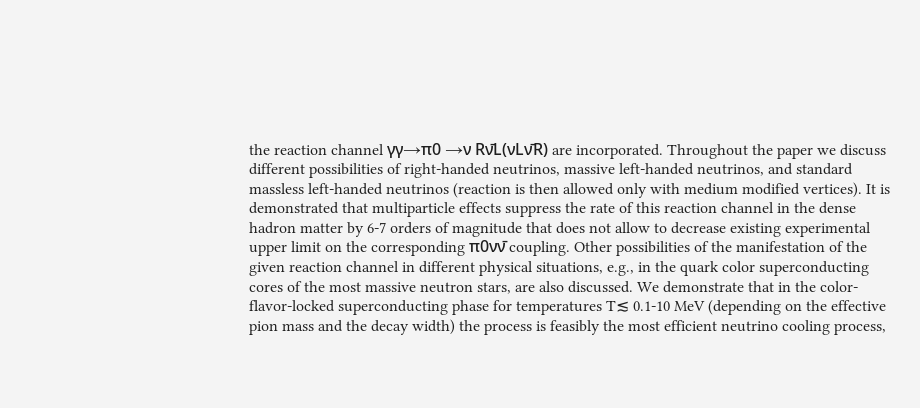the reaction channel γγ→π0 →ν Rν̄L(νLν̄R) are incorporated. Throughout the paper we discuss different possibilities of right-handed neutrinos, massive left-handed neutrinos, and standard massless left-handed neutrinos (reaction is then allowed only with medium modified vertices). It is demonstrated that multiparticle effects suppress the rate of this reaction channel in the dense hadron matter by 6-7 orders of magnitude that does not allow to decrease existing experimental upper limit on the corresponding π0νν̄ coupling. Other possibilities of the manifestation of the given reaction channel in different physical situations, e.g., in the quark color superconducting cores of the most massive neutron stars, are also discussed. We demonstrate that in the color-flavor-locked superconducting phase for temperatures T≲ 0.1-10 MeV (depending on the effective pion mass and the decay width) the process is feasibly the most efficient neutrino cooling process,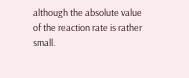although the absolute value of the reaction rate is rather small.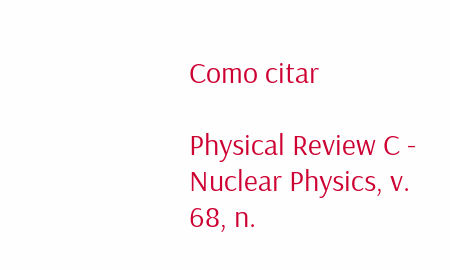Como citar

Physical Review C - Nuclear Physics, v. 68, n.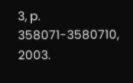3, p. 358071-3580710, 2003.